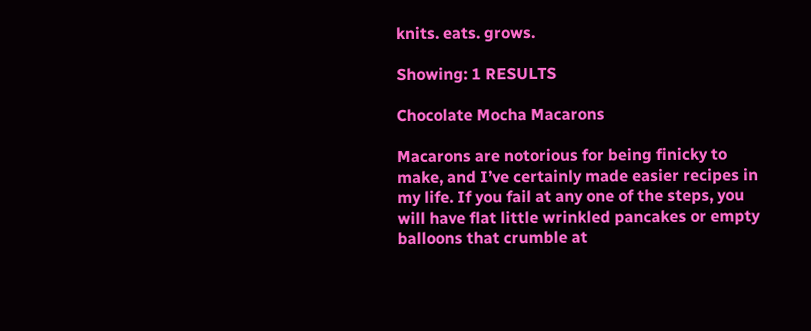knits. eats. grows.

Showing: 1 RESULTS

Chocolate Mocha Macarons

Macarons are notorious for being finicky to make, and I’ve certainly made easier recipes in my life. If you fail at any one of the steps, you will have flat little wrinkled pancakes or empty balloons that crumble at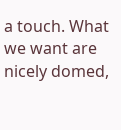a touch. What we want are nicely domed,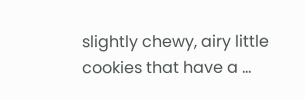slightly chewy, airy little cookies that have a …